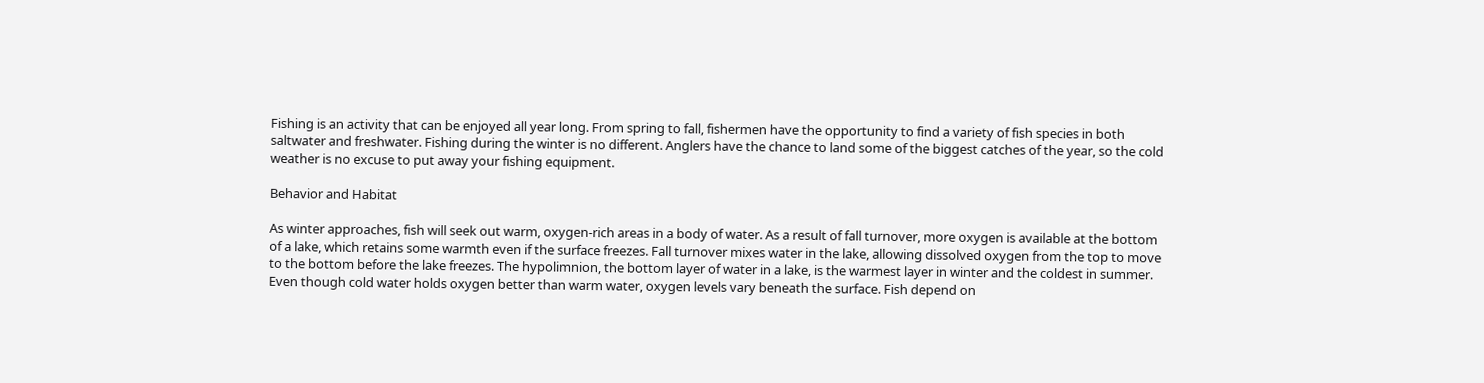Fishing is an activity that can be enjoyed all year long. From spring to fall, fishermen have the opportunity to find a variety of fish species in both saltwater and freshwater. Fishing during the winter is no different. Anglers have the chance to land some of the biggest catches of the year, so the cold weather is no excuse to put away your fishing equipment.

Behavior and Habitat

As winter approaches, fish will seek out warm, oxygen-rich areas in a body of water. As a result of fall turnover, more oxygen is available at the bottom of a lake, which retains some warmth even if the surface freezes. Fall turnover mixes water in the lake, allowing dissolved oxygen from the top to move to the bottom before the lake freezes. The hypolimnion, the bottom layer of water in a lake, is the warmest layer in winter and the coldest in summer. Even though cold water holds oxygen better than warm water, oxygen levels vary beneath the surface. Fish depend on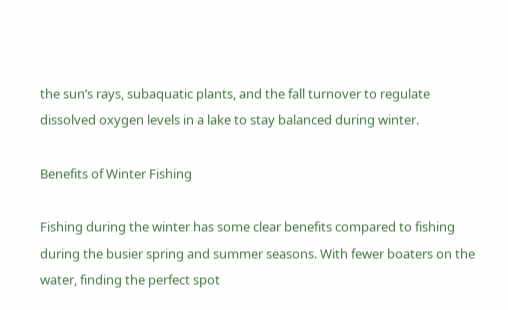the sun’s rays, subaquatic plants, and the fall turnover to regulate dissolved oxygen levels in a lake to stay balanced during winter.

Benefits of Winter Fishing

Fishing during the winter has some clear benefits compared to fishing during the busier spring and summer seasons. With fewer boaters on the water, finding the perfect spot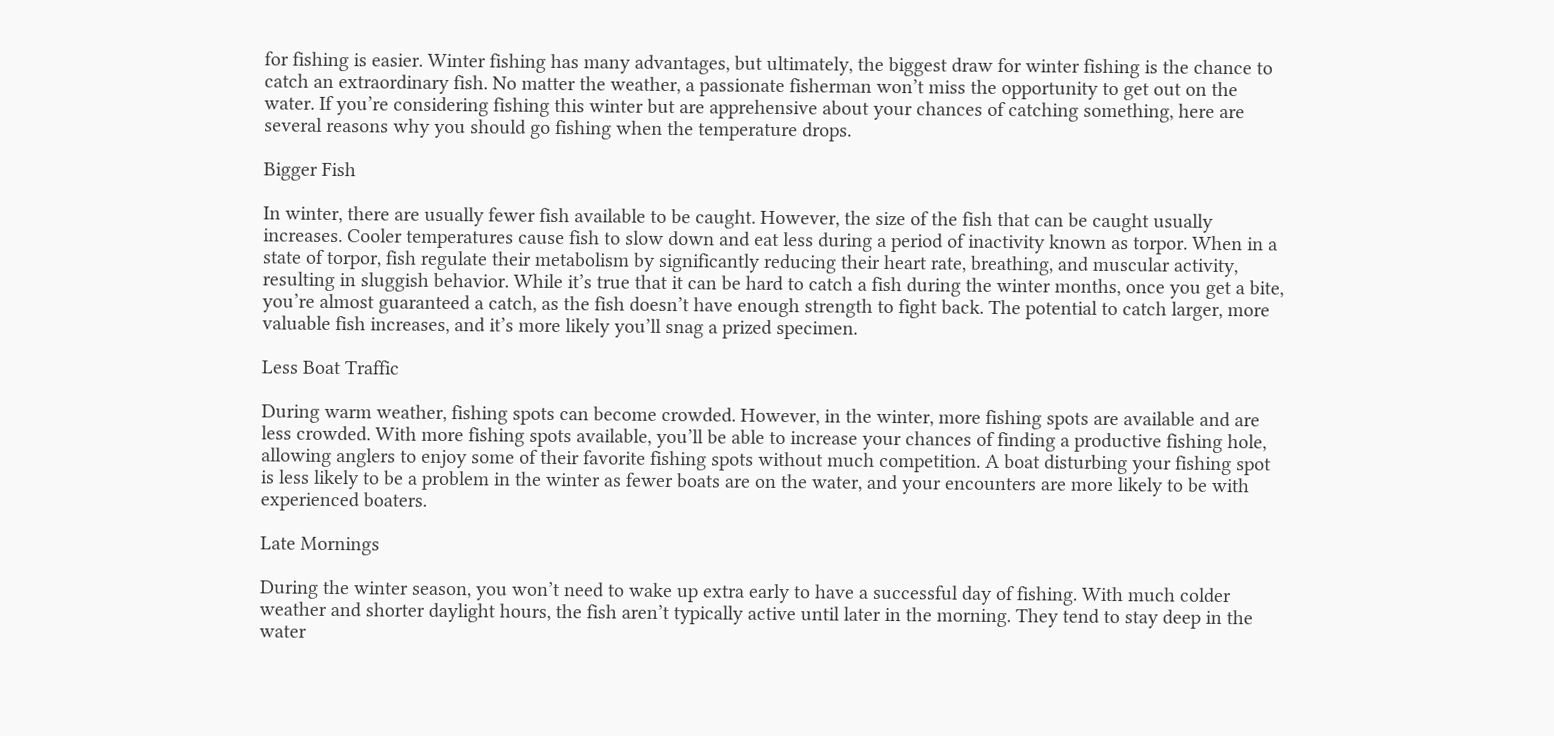for fishing is easier. Winter fishing has many advantages, but ultimately, the biggest draw for winter fishing is the chance to catch an extraordinary fish. No matter the weather, a passionate fisherman won’t miss the opportunity to get out on the water. If you’re considering fishing this winter but are apprehensive about your chances of catching something, here are several reasons why you should go fishing when the temperature drops.

Bigger Fish

In winter, there are usually fewer fish available to be caught. However, the size of the fish that can be caught usually increases. Cooler temperatures cause fish to slow down and eat less during a period of inactivity known as torpor. When in a state of torpor, fish regulate their metabolism by significantly reducing their heart rate, breathing, and muscular activity, resulting in sluggish behavior. While it’s true that it can be hard to catch a fish during the winter months, once you get a bite, you’re almost guaranteed a catch, as the fish doesn’t have enough strength to fight back. The potential to catch larger, more valuable fish increases, and it’s more likely you’ll snag a prized specimen.

Less Boat Traffic

During warm weather, fishing spots can become crowded. However, in the winter, more fishing spots are available and are less crowded. With more fishing spots available, you’ll be able to increase your chances of finding a productive fishing hole, allowing anglers to enjoy some of their favorite fishing spots without much competition. A boat disturbing your fishing spot is less likely to be a problem in the winter as fewer boats are on the water, and your encounters are more likely to be with experienced boaters.

Late Mornings

During the winter season, you won’t need to wake up extra early to have a successful day of fishing. With much colder weather and shorter daylight hours, the fish aren’t typically active until later in the morning. They tend to stay deep in the water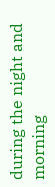during the night and morning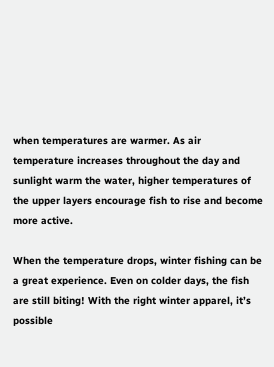when temperatures are warmer. As air temperature increases throughout the day and sunlight warm the water, higher temperatures of the upper layers encourage fish to rise and become more active.

When the temperature drops, winter fishing can be a great experience. Even on colder days, the fish are still biting! With the right winter apparel, it’s possible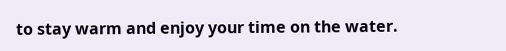to stay warm and enjoy your time on the water.